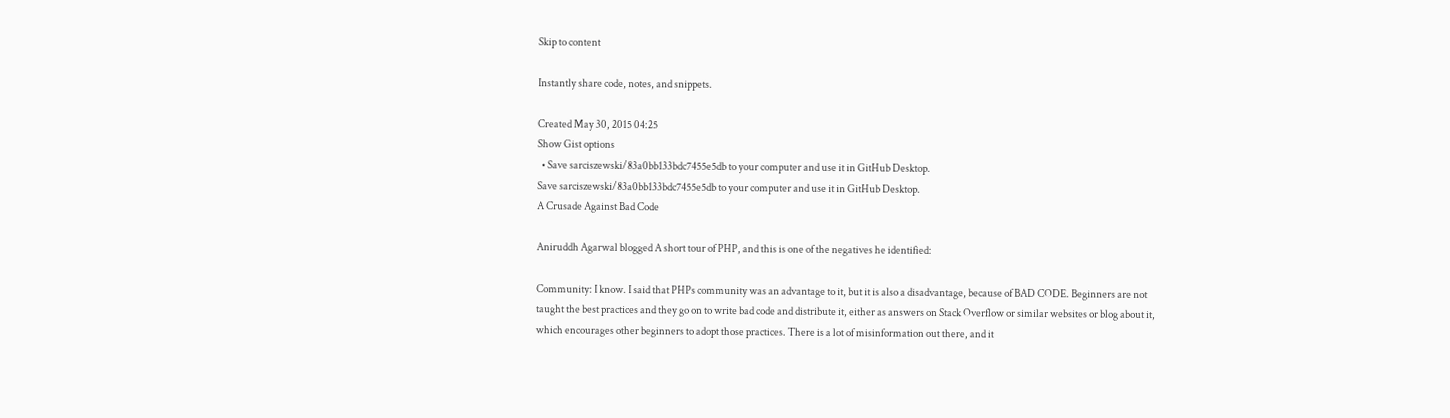Skip to content

Instantly share code, notes, and snippets.

Created May 30, 2015 04:25
Show Gist options
  • Save sarciszewski/83a0bb133bdc7455e5db to your computer and use it in GitHub Desktop.
Save sarciszewski/83a0bb133bdc7455e5db to your computer and use it in GitHub Desktop.
A Crusade Against Bad Code

Aniruddh Agarwal blogged A short tour of PHP, and this is one of the negatives he identified:

Community: I know. I said that PHPs community was an advantage to it, but it is also a disadvantage, because of BAD CODE. Beginners are not taught the best practices and they go on to write bad code and distribute it, either as answers on Stack Overflow or similar websites or blog about it, which encourages other beginners to adopt those practices. There is a lot of misinformation out there, and it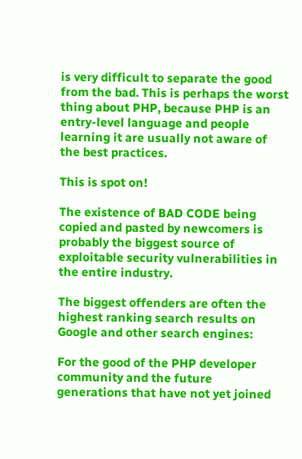is very difficult to separate the good from the bad. This is perhaps the worst thing about PHP, because PHP is an entry-level language and people learning it are usually not aware of the best practices.

This is spot on!

The existence of BAD CODE being copied and pasted by newcomers is probably the biggest source of exploitable security vulnerabilities in the entire industry.

The biggest offenders are often the highest ranking search results on Google and other search engines:

For the good of the PHP developer community and the future generations that have not yet joined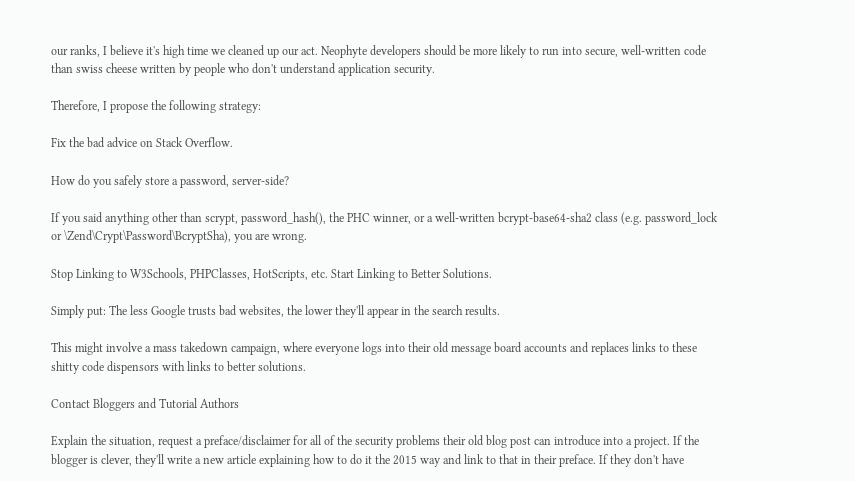our ranks, I believe it's high time we cleaned up our act. Neophyte developers should be more likely to run into secure, well-written code than swiss cheese written by people who don't understand application security.

Therefore, I propose the following strategy:

Fix the bad advice on Stack Overflow.

How do you safely store a password, server-side?

If you said anything other than scrypt, password_hash(), the PHC winner, or a well-written bcrypt-base64-sha2 class (e.g. password_lock or \Zend\Crypt\Password\BcryptSha), you are wrong.

Stop Linking to W3Schools, PHPClasses, HotScripts, etc. Start Linking to Better Solutions.

Simply put: The less Google trusts bad websites, the lower they'll appear in the search results.

This might involve a mass takedown campaign, where everyone logs into their old message board accounts and replaces links to these shitty code dispensors with links to better solutions.

Contact Bloggers and Tutorial Authors

Explain the situation, request a preface/disclaimer for all of the security problems their old blog post can introduce into a project. If the blogger is clever, they'll write a new article explaining how to do it the 2015 way and link to that in their preface. If they don't have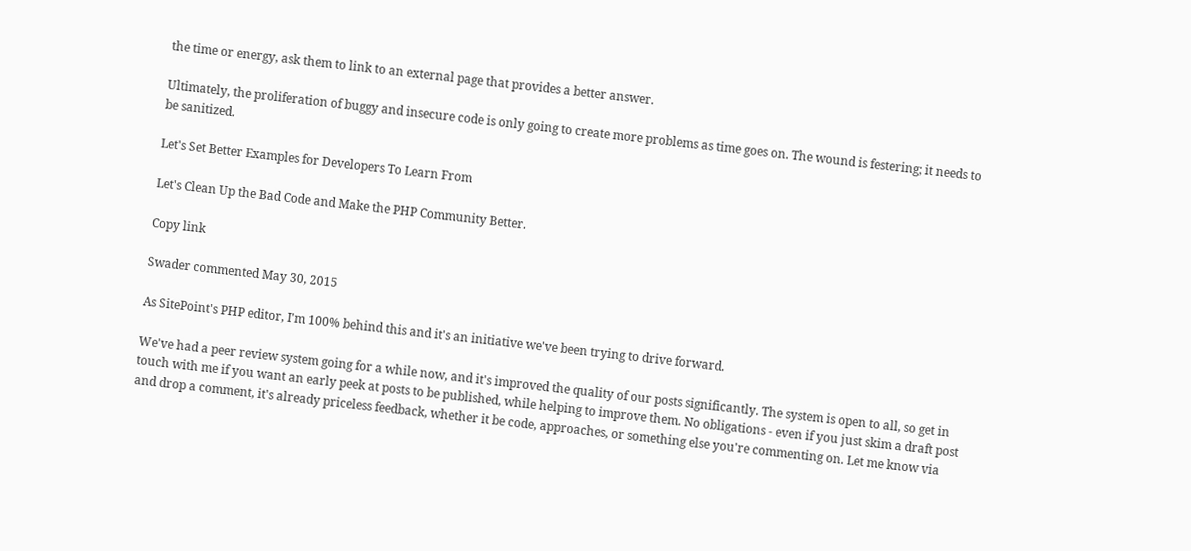the time or energy, ask them to link to an external page that provides a better answer.

Ultimately, the proliferation of buggy and insecure code is only going to create more problems as time goes on. The wound is festering; it needs to be sanitized.

Let's Set Better Examples for Developers To Learn From

Let's Clean Up the Bad Code and Make the PHP Community Better.

Copy link

Swader commented May 30, 2015

As SitePoint's PHP editor, I'm 100% behind this and it's an initiative we've been trying to drive forward.

We've had a peer review system going for a while now, and it's improved the quality of our posts significantly. The system is open to all, so get in touch with me if you want an early peek at posts to be published, while helping to improve them. No obligations - even if you just skim a draft post and drop a comment, it's already priceless feedback, whether it be code, approaches, or something else you're commenting on. Let me know via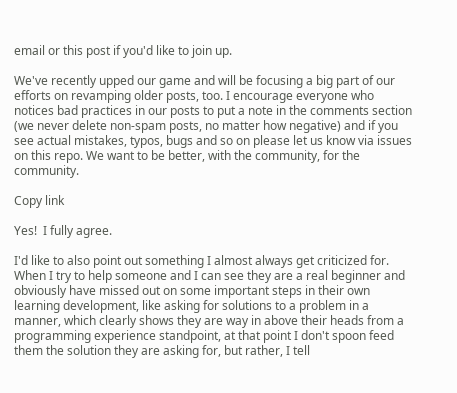email or this post if you'd like to join up.

We've recently upped our game and will be focusing a big part of our efforts on revamping older posts, too. I encourage everyone who notices bad practices in our posts to put a note in the comments section (we never delete non-spam posts, no matter how negative) and if you see actual mistakes, typos, bugs and so on please let us know via issues on this repo. We want to be better, with the community, for the community.

Copy link

Yes!  I fully agree.

I'd like to also point out something I almost always get criticized for. When I try to help someone and I can see they are a real beginner and obviously have missed out on some important steps in their own learning development, like asking for solutions to a problem in a manner, which clearly shows they are way in above their heads from a programming experience standpoint, at that point I don't spoon feed them the solution they are asking for, but rather, I tell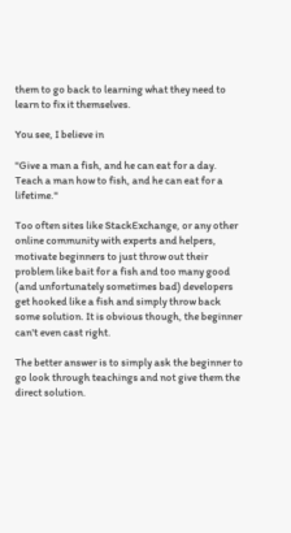them to go back to learning what they need to learn to fix it themselves.

You see, I believe in

"Give a man a fish, and he can eat for a day. Teach a man how to fish, and he can eat for a lifetime."

Too often sites like StackExchange, or any other online community with experts and helpers, motivate beginners to just throw out their problem like bait for a fish and too many good (and unfortunately sometimes bad) developers get hooked like a fish and simply throw back some solution. It is obvious though, the beginner can't even cast right.

The better answer is to simply ask the beginner to go look through teachings and not give them the direct solution.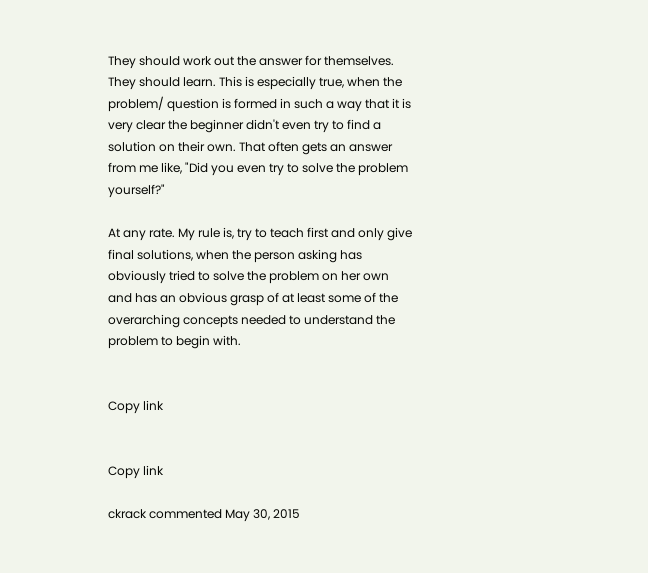They should work out the answer for themselves. They should learn. This is especially true, when the problem/ question is formed in such a way that it is very clear the beginner didn't even try to find a solution on their own. That often gets an answer from me like, "Did you even try to solve the problem yourself?"

At any rate. My rule is, try to teach first and only give final solutions, when the person asking has obviously tried to solve the problem on her own and has an obvious grasp of at least some of the overarching concepts needed to understand the problem to begin with.


Copy link


Copy link

ckrack commented May 30, 2015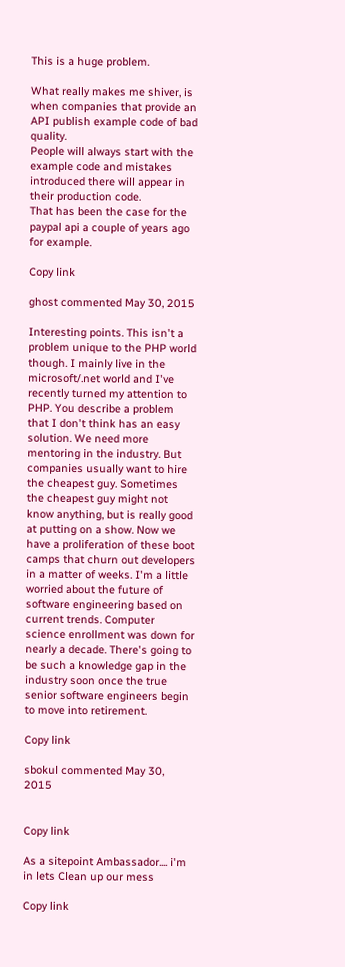This is a huge problem.

What really makes me shiver, is when companies that provide an API publish example code of bad quality.
People will always start with the example code and mistakes introduced there will appear in their production code.
That has been the case for the paypal api a couple of years ago for example.

Copy link

ghost commented May 30, 2015

Interesting points. This isn't a problem unique to the PHP world though. I mainly live in the microsoft/.net world and I've recently turned my attention to PHP. You describe a problem that I don't think has an easy solution. We need more mentoring in the industry. But companies usually want to hire the cheapest guy. Sometimes the cheapest guy might not know anything, but is really good at putting on a show. Now we have a proliferation of these boot camps that churn out developers in a matter of weeks. I'm a little worried about the future of software engineering based on current trends. Computer science enrollment was down for nearly a decade. There's going to be such a knowledge gap in the industry soon once the true senior software engineers begin to move into retirement.

Copy link

sbokul commented May 30, 2015


Copy link

As a sitepoint Ambassador.... i'm in lets Clean up our mess

Copy link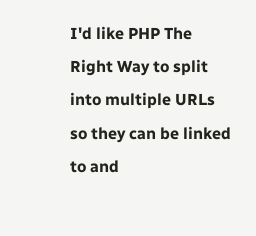I'd like PHP The Right Way to split into multiple URLs so they can be linked to and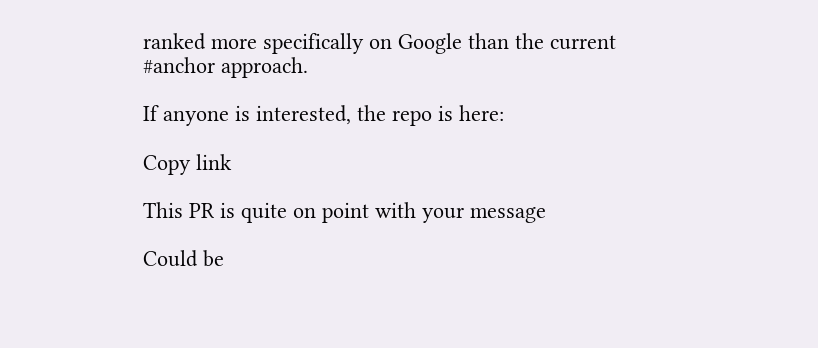ranked more specifically on Google than the current #anchor approach.

If anyone is interested, the repo is here:

Copy link

This PR is quite on point with your message

Could be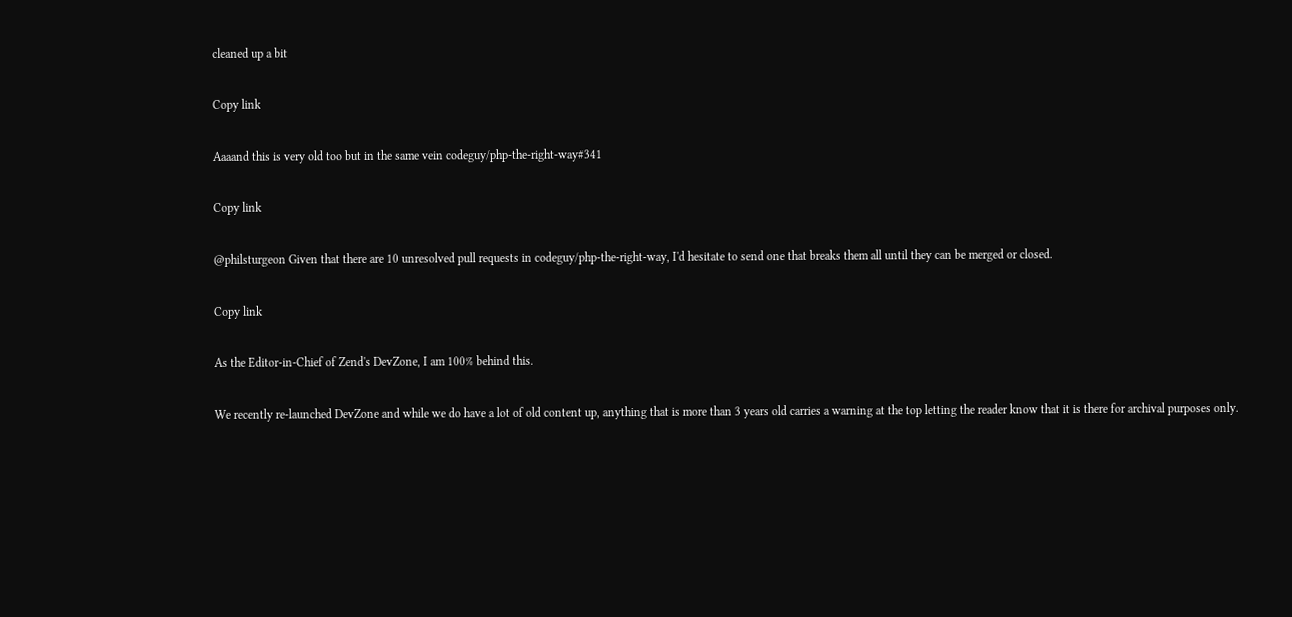cleaned up a bit

Copy link

Aaaand this is very old too but in the same vein codeguy/php-the-right-way#341

Copy link

@philsturgeon Given that there are 10 unresolved pull requests in codeguy/php-the-right-way, I'd hesitate to send one that breaks them all until they can be merged or closed.

Copy link

As the Editor-in-Chief of Zend's DevZone, I am 100% behind this.

We recently re-launched DevZone and while we do have a lot of old content up, anything that is more than 3 years old carries a warning at the top letting the reader know that it is there for archival purposes only.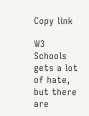Copy link

W3 Schools gets a lot of hate, but there are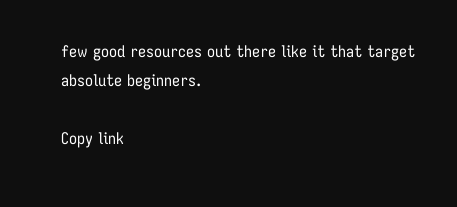few good resources out there like it that target absolute beginners.

Copy link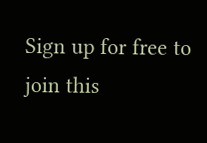Sign up for free to join this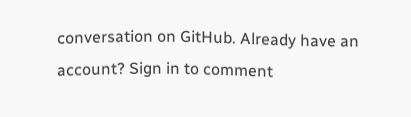conversation on GitHub. Already have an account? Sign in to comment